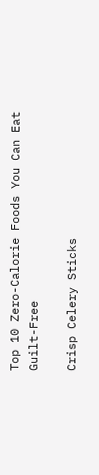Top 10 Zero-Calorie Foods You Can Eat Guilt-Free

Crisp Celery Sticks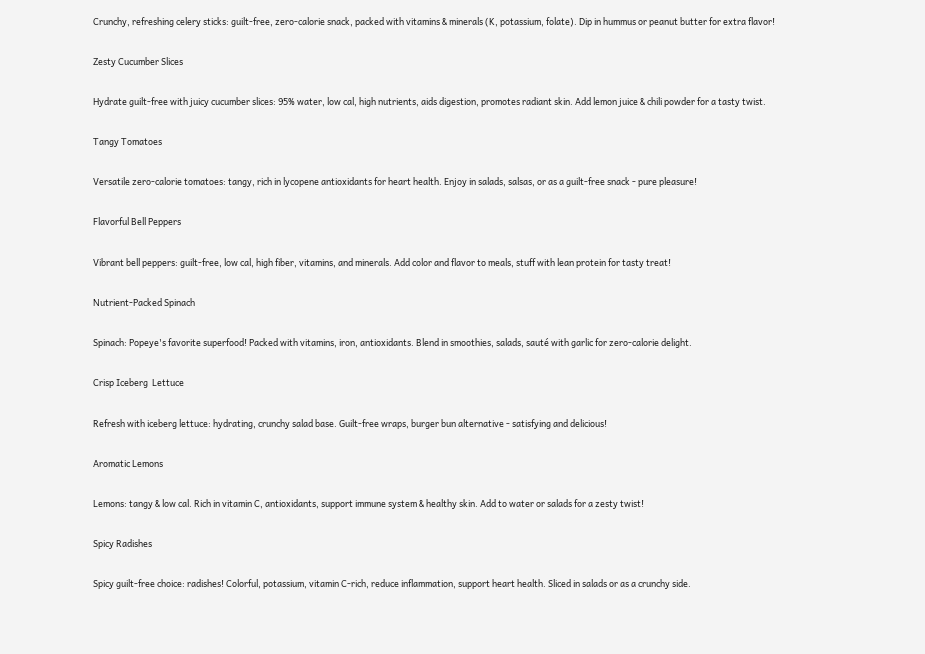Crunchy, refreshing celery sticks: guilt-free, zero-calorie snack, packed with vitamins & minerals (K, potassium, folate). Dip in hummus or peanut butter for extra flavor!

Zesty Cucumber Slices

Hydrate guilt-free with juicy cucumber slices: 95% water, low cal, high nutrients, aids digestion, promotes radiant skin. Add lemon juice & chili powder for a tasty twist.

Tangy Tomatoes

Versatile zero-calorie tomatoes: tangy, rich in lycopene antioxidants for heart health. Enjoy in salads, salsas, or as a guilt-free snack - pure pleasure!

Flavorful Bell Peppers

Vibrant bell peppers: guilt-free, low cal, high fiber, vitamins, and minerals. Add color and flavor to meals, stuff with lean protein for tasty treat!

Nutrient-Packed Spinach

Spinach: Popeye's favorite superfood! Packed with vitamins, iron, antioxidants. Blend in smoothies, salads, sauté with garlic for zero-calorie delight.

Crisp Iceberg  Lettuce

Refresh with iceberg lettuce: hydrating, crunchy salad base. Guilt-free wraps, burger bun alternative - satisfying and delicious!

Aromatic Lemons

Lemons: tangy & low cal. Rich in vitamin C, antioxidants, support immune system & healthy skin. Add to water or salads for a zesty twist!

Spicy Radishes

Spicy guilt-free choice: radishes! Colorful, potassium, vitamin C-rich, reduce inflammation, support heart health. Sliced in salads or as a crunchy side.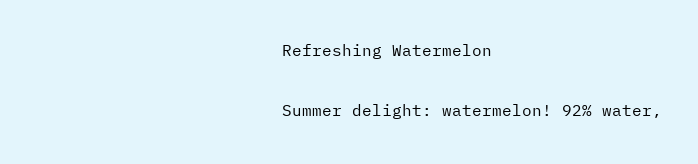Refreshing Watermelon

Summer delight: watermelon! 92% water,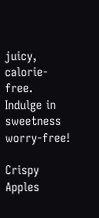juicy, calorie-free. Indulge in sweetness worry-free!

Crispy Apples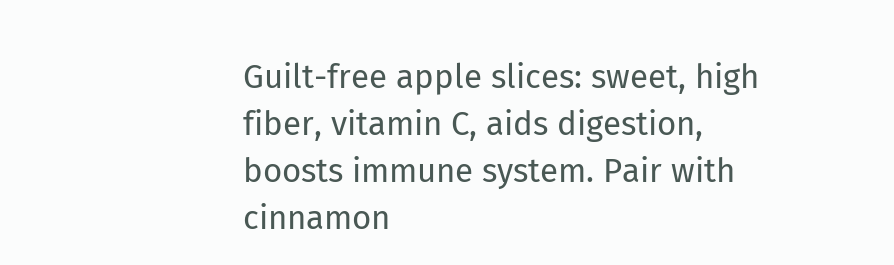Guilt-free apple slices: sweet, high fiber, vitamin C, aids digestion, boosts immune system. Pair with cinnamon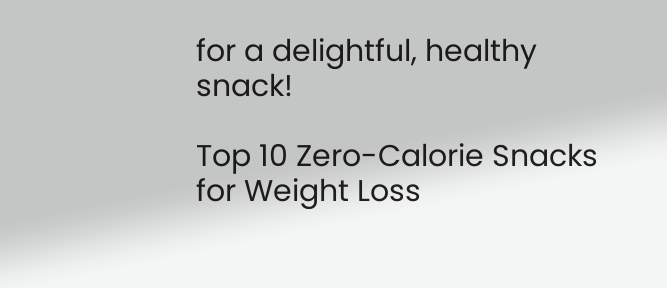for a delightful, healthy snack!

Top 10 Zero-Calorie Snacks for Weight Loss